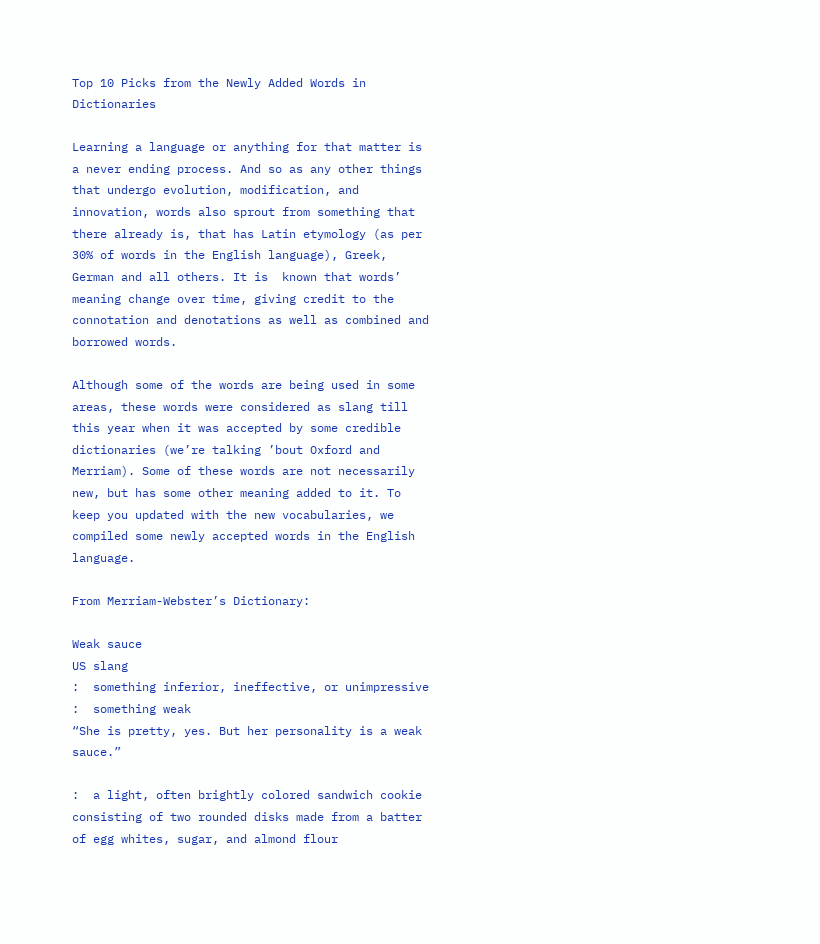Top 10 Picks from the Newly Added Words in Dictionaries

Learning a language or anything for that matter is a never ending process. And so as any other things that undergo evolution, modification, and innovation, words also sprout from something that there already is, that has Latin etymology (as per 30% of words in the English language), Greek, German and all others. It is  known that words’ meaning change over time, giving credit to the connotation and denotations as well as combined and borrowed words.

Although some of the words are being used in some areas, these words were considered as slang till this year when it was accepted by some credible dictionaries (we’re talking ’bout Oxford and Merriam). Some of these words are not necessarily new, but has some other meaning added to it. To keep you updated with the new vocabularies, we compiled some newly accepted words in the English language.

From Merriam-Webster’s Dictionary:

Weak sauce
US slang
:  something inferior, ineffective, or unimpressive :  something weak
“She is pretty, yes. But her personality is a weak sauce.”

:  a light, often brightly colored sandwich cookie consisting of two rounded disks made from a batter of egg whites, sugar, and almond flour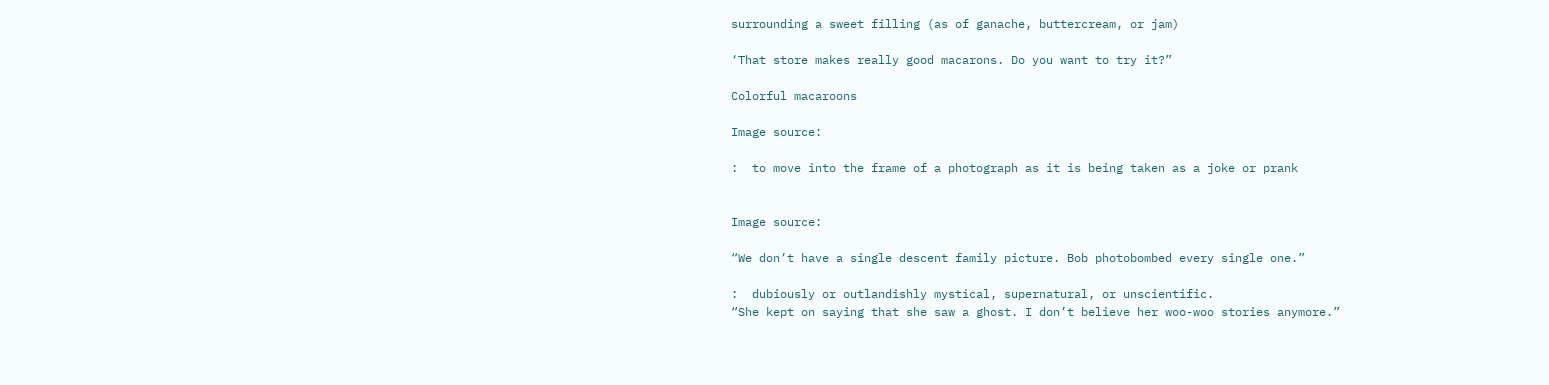surrounding a sweet filling (as of ganache, buttercream, or jam)

‘That store makes really good macarons. Do you want to try it?”

Colorful macaroons

Image source:

:  to move into the frame of a photograph as it is being taken as a joke or prank


Image source:

“We don’t have a single descent family picture. Bob photobombed every single one.”

:  dubiously or outlandishly mystical, supernatural, or unscientific.
“She kept on saying that she saw a ghost. I don’t believe her woo-woo stories anymore.”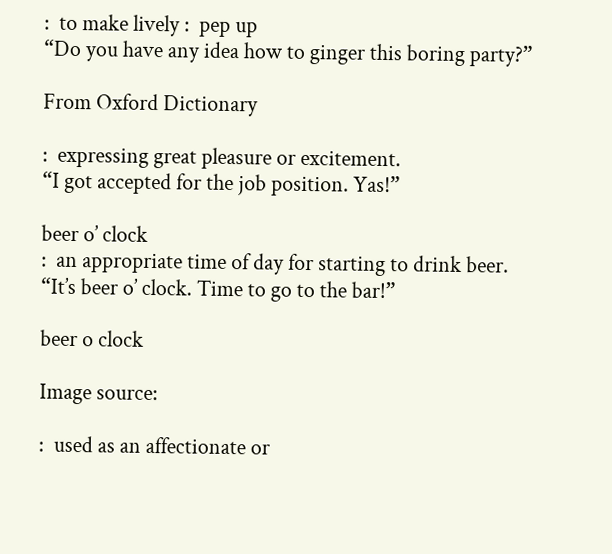:  to make lively :  pep up
“Do you have any idea how to ginger this boring party?”

From Oxford Dictionary

:  expressing great pleasure or excitement.
“I got accepted for the job position. Yas!”

beer o’ clock
:  an appropriate time of day for starting to drink beer.
“It’s beer o’ clock. Time to go to the bar!”

beer o clock

Image source:

:  used as an affectionate or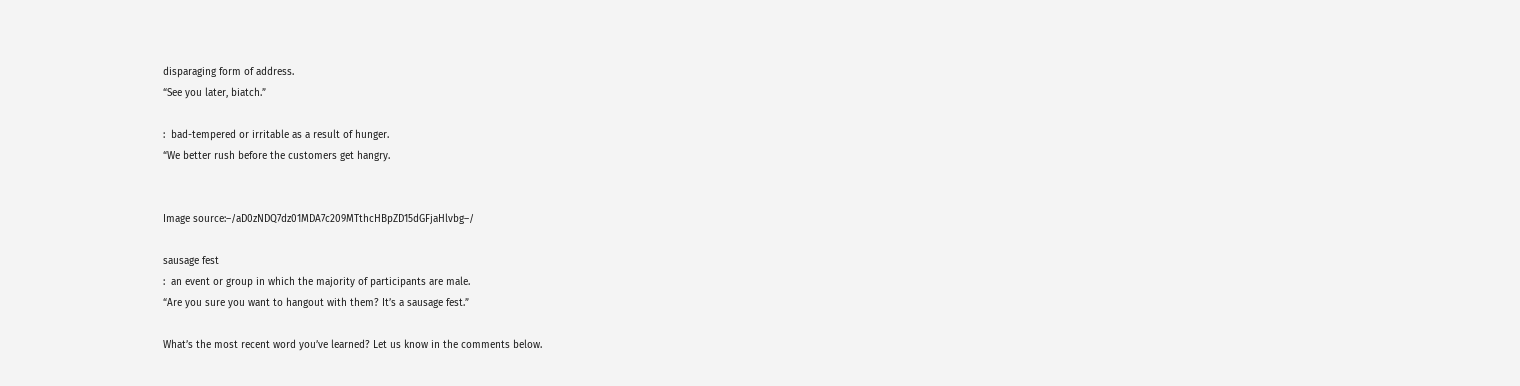disparaging form of address.
“See you later, biatch.”

:  bad-tempered or irritable as a result of hunger.
“We better rush before the customers get hangry.


Image source:–/aD0zNDQ7dz01MDA7c209MTthcHBpZD15dGFjaHlvbg–/

sausage fest
:  an event or group in which the majority of participants are male.
“Are you sure you want to hangout with them? It’s a sausage fest.”

What’s the most recent word you’ve learned? Let us know in the comments below.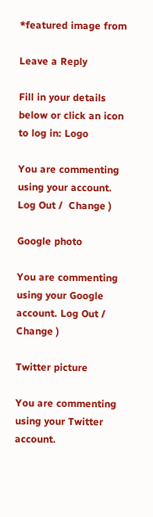*featured image from

Leave a Reply

Fill in your details below or click an icon to log in: Logo

You are commenting using your account. Log Out /  Change )

Google photo

You are commenting using your Google account. Log Out /  Change )

Twitter picture

You are commenting using your Twitter account.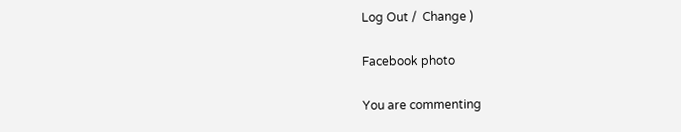Log Out /  Change )

Facebook photo

You are commenting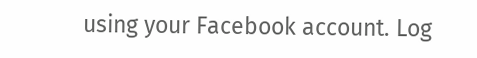using your Facebook account. Log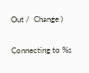Out /  Change )

Connecting to %s